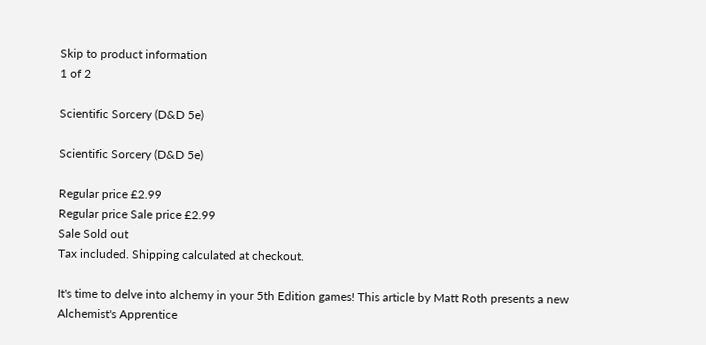Skip to product information
1 of 2

Scientific Sorcery (D&D 5e)

Scientific Sorcery (D&D 5e)

Regular price £2.99
Regular price Sale price £2.99
Sale Sold out
Tax included. Shipping calculated at checkout.

It's time to delve into alchemy in your 5th Edition games! This article by Matt Roth presents a new Alchemist's Apprentice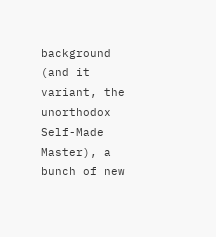background (and it variant, the unorthodox Self-Made Master), a bunch of new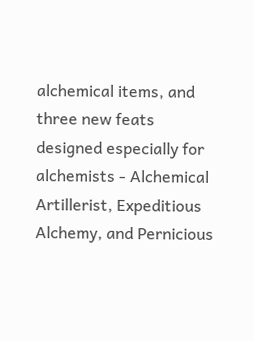alchemical items, and three new feats designed especially for alchemists - Alchemical Artillerist, Expeditious Alchemy, and Pernicious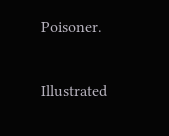Poisoner.

Illustrated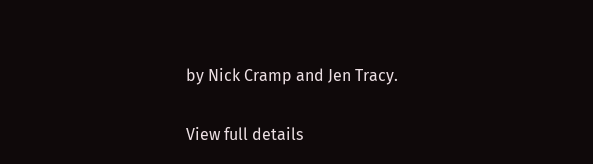by Nick Cramp and Jen Tracy.

View full details